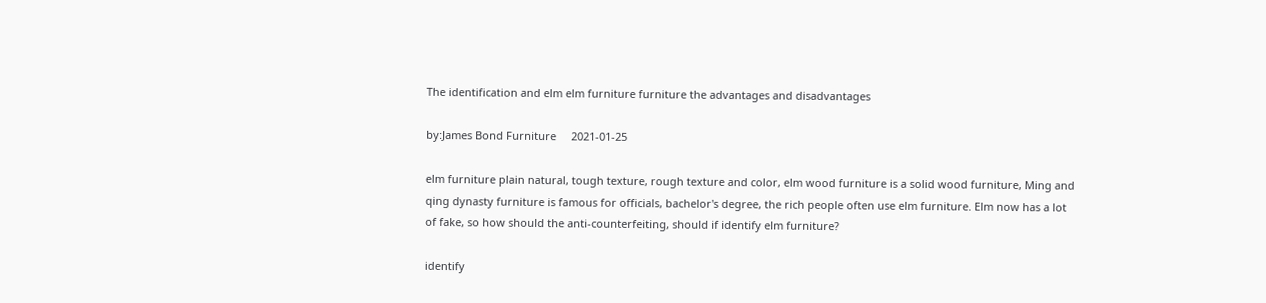The identification and elm elm furniture furniture the advantages and disadvantages

by:James Bond Furniture     2021-01-25

elm furniture plain natural, tough texture, rough texture and color, elm wood furniture is a solid wood furniture, Ming and qing dynasty furniture is famous for officials, bachelor's degree, the rich people often use elm furniture. Elm now has a lot of fake, so how should the anti-counterfeiting, should if identify elm furniture?

identify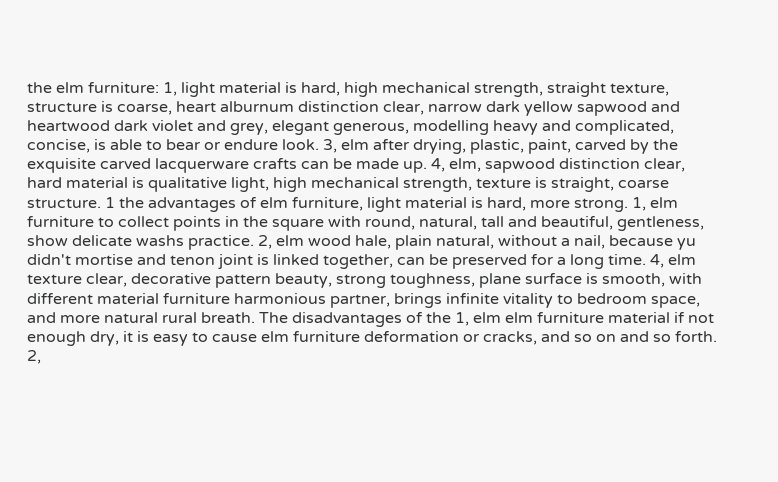the elm furniture: 1, light material is hard, high mechanical strength, straight texture, structure is coarse, heart alburnum distinction clear, narrow dark yellow sapwood and heartwood dark violet and grey, elegant generous, modelling heavy and complicated, concise, is able to bear or endure look. 3, elm after drying, plastic, paint, carved by the exquisite carved lacquerware crafts can be made up. 4, elm, sapwood distinction clear, hard material is qualitative light, high mechanical strength, texture is straight, coarse structure. 1 the advantages of elm furniture, light material is hard, more strong. 1, elm furniture to collect points in the square with round, natural, tall and beautiful, gentleness, show delicate washs practice. 2, elm wood hale, plain natural, without a nail, because yu didn't mortise and tenon joint is linked together, can be preserved for a long time. 4, elm texture clear, decorative pattern beauty, strong toughness, plane surface is smooth, with different material furniture harmonious partner, brings infinite vitality to bedroom space, and more natural rural breath. The disadvantages of the 1, elm elm furniture material if not enough dry, it is easy to cause elm furniture deformation or cracks, and so on and so forth. 2,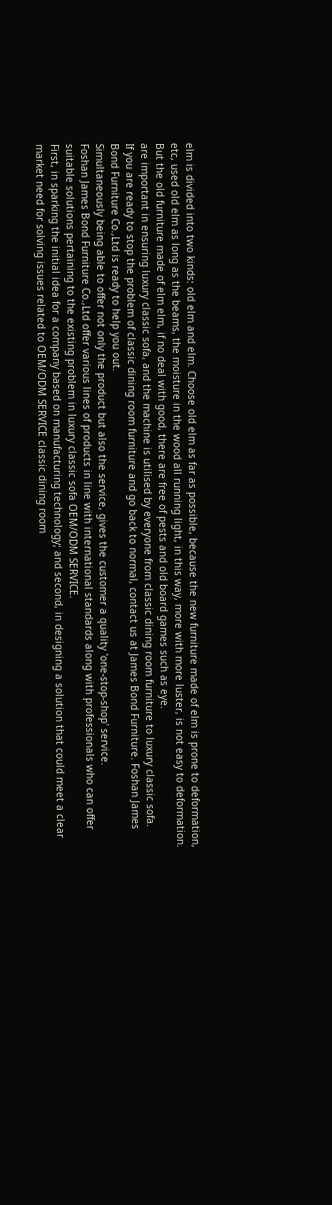elm is divided into two kinds: old elm and elm. Choose old elm as far as possible, because the new furniture made of elm is prone to deformation, etc, used old elm as long as the beams, the moisture in the wood all running light, in this way, more with more luster, is not easy to deformation. But the old furniture made of elm elm, if no deal with good, there are free of pests and old board games such as eye.
are important in ensuring luxury classic sofa, and the machine is utilised by everyone from classic dining room furniture to luxury classic sofa.
If you are ready to stop the problem of classic dining room furniture and go back to normal, contact us at James Bond Furniture. Foshan James Bond Furniture Co.,Ltd is ready to help you out.
Simultaneously being able to offer not only the product but also the service, gives the customer a quality 'one-stop-shop' service.
Foshan James Bond Furniture Co.,Ltd offer various lines of products in line with international standards along with professionals who can offer suitable solutions pertaining to the existing problem in luxury classic sofa OEM/ODM SERVICE.
First, in sparking the initial idea for a company based on manufacturing technology; and second, in designing a solution that could meet a clear market need for solving issues related to OEM/ODM SERVICE classic dining room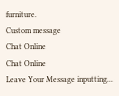furniture.
Custom message
Chat Online
Chat Online
Leave Your Message inputting...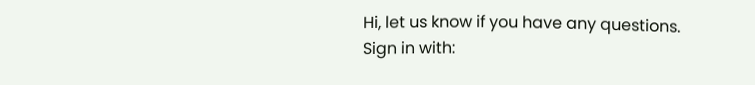Hi, let us know if you have any questions.
Sign in with: